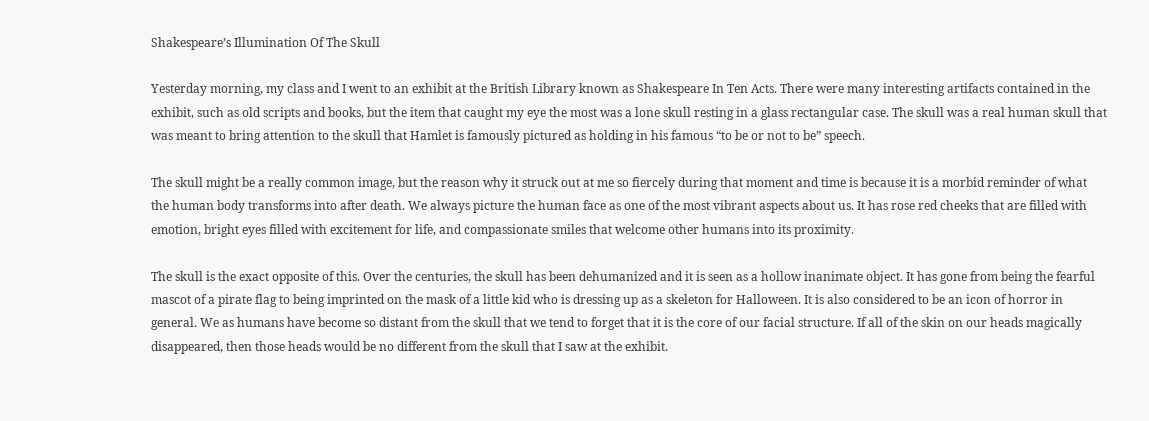Shakespeare’s Illumination Of The Skull

Yesterday morning, my class and I went to an exhibit at the British Library known as Shakespeare In Ten Acts. There were many interesting artifacts contained in the exhibit, such as old scripts and books, but the item that caught my eye the most was a lone skull resting in a glass rectangular case. The skull was a real human skull that was meant to bring attention to the skull that Hamlet is famously pictured as holding in his famous “to be or not to be” speech.

The skull might be a really common image, but the reason why it struck out at me so fiercely during that moment and time is because it is a morbid reminder of what the human body transforms into after death. We always picture the human face as one of the most vibrant aspects about us. It has rose red cheeks that are filled with emotion, bright eyes filled with excitement for life, and compassionate smiles that welcome other humans into its proximity.

The skull is the exact opposite of this. Over the centuries, the skull has been dehumanized and it is seen as a hollow inanimate object. It has gone from being the fearful mascot of a pirate flag to being imprinted on the mask of a little kid who is dressing up as a skeleton for Halloween. It is also considered to be an icon of horror in general. We as humans have become so distant from the skull that we tend to forget that it is the core of our facial structure. If all of the skin on our heads magically disappeared, then those heads would be no different from the skull that I saw at the exhibit.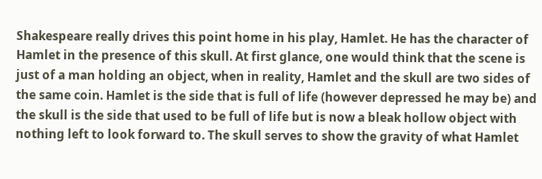Shakespeare really drives this point home in his play, Hamlet. He has the character of Hamlet in the presence of this skull. At first glance, one would think that the scene is just of a man holding an object, when in reality, Hamlet and the skull are two sides of the same coin. Hamlet is the side that is full of life (however depressed he may be) and the skull is the side that used to be full of life but is now a bleak hollow object with nothing left to look forward to. The skull serves to show the gravity of what Hamlet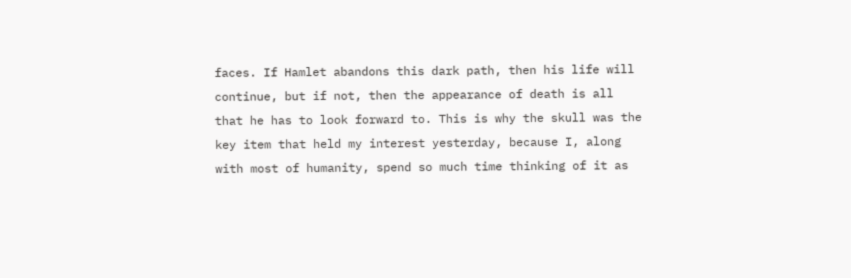faces. If Hamlet abandons this dark path, then his life will continue, but if not, then the appearance of death is all that he has to look forward to. This is why the skull was the key item that held my interest yesterday, because I, along with most of humanity, spend so much time thinking of it as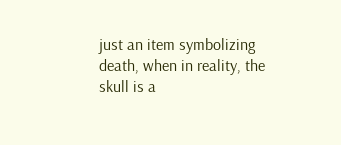just an item symbolizing death, when in reality, the skull is a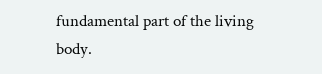fundamental part of the living body.